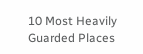10 Most Heavily Guarded Places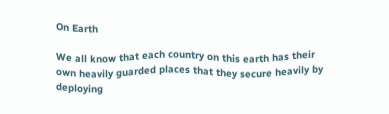On Earth

We all know that each country on this earth has their own heavily guarded places that they secure heavily by deploying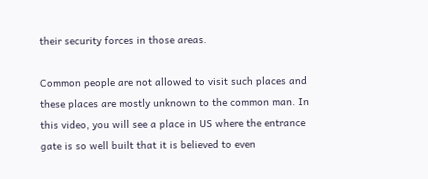their security forces in those areas.

Common people are not allowed to visit such places and these places are mostly unknown to the common man. In this video, you will see a place in US where the entrance gate is so well built that it is believed to even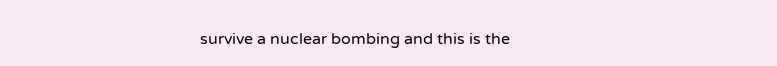survive a nuclear bombing and this is the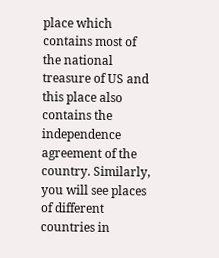place which contains most of the national treasure of US and this place also contains the independence agreement of the country. Similarly, you will see places of different countries in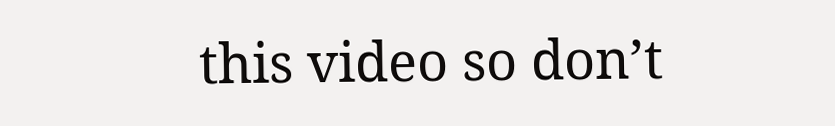this video so don’t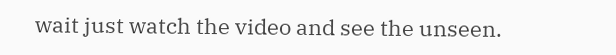wait just watch the video and see the unseen.